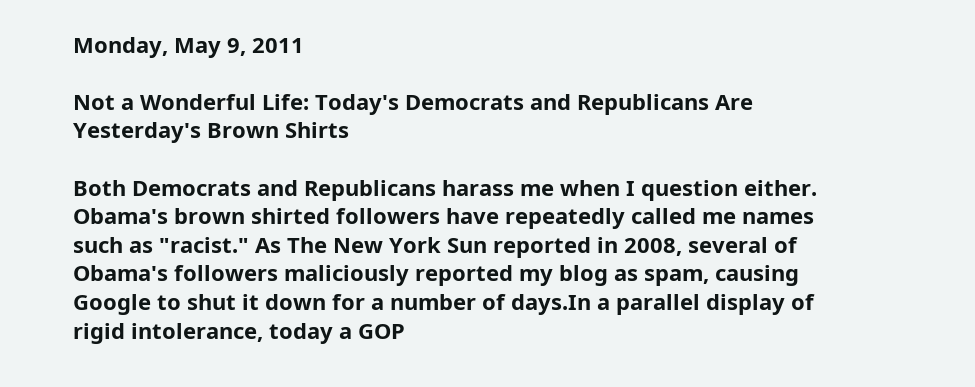Monday, May 9, 2011

Not a Wonderful Life: Today's Democrats and Republicans Are Yesterday's Brown Shirts

Both Democrats and Republicans harass me when I question either. Obama's brown shirted followers have repeatedly called me names such as "racist." As The New York Sun reported in 2008, several of Obama's followers maliciously reported my blog as spam, causing Google to shut it down for a number of days.In a parallel display of rigid intolerance, today a GOP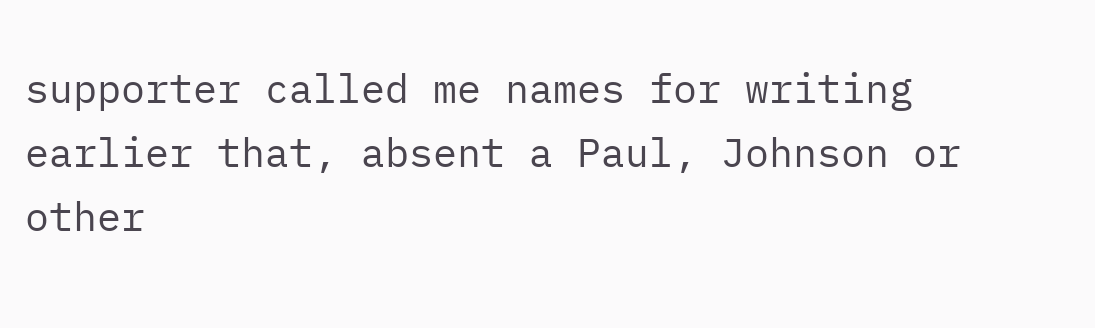supporter called me names for writing earlier that, absent a Paul, Johnson or other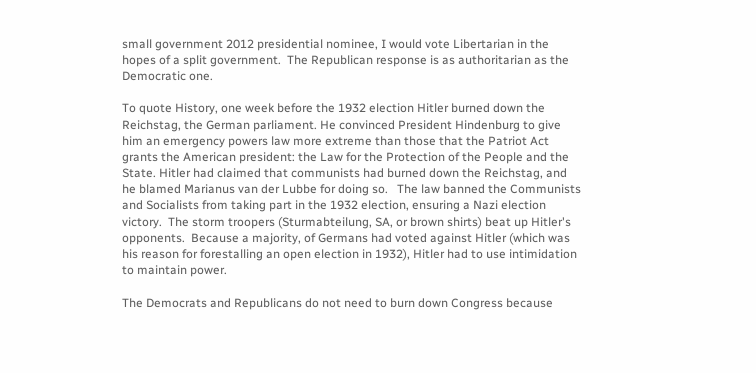small government 2012 presidential nominee, I would vote Libertarian in the hopes of a split government.  The Republican response is as authoritarian as the Democratic one.

To quote History, one week before the 1932 election Hitler burned down the Reichstag, the German parliament. He convinced President Hindenburg to give him an emergency powers law more extreme than those that the Patriot Act grants the American president: the Law for the Protection of the People and the State. Hitler had claimed that communists had burned down the Reichstag, and he blamed Marianus van der Lubbe for doing so.   The law banned the Communists and Socialists from taking part in the 1932 election, ensuring a Nazi election victory.  The storm troopers (Sturmabteilung, SA, or brown shirts) beat up Hitler's opponents.  Because a majority, of Germans had voted against Hitler (which was his reason for forestalling an open election in 1932), Hitler had to use intimidation to maintain power.

The Democrats and Republicans do not need to burn down Congress because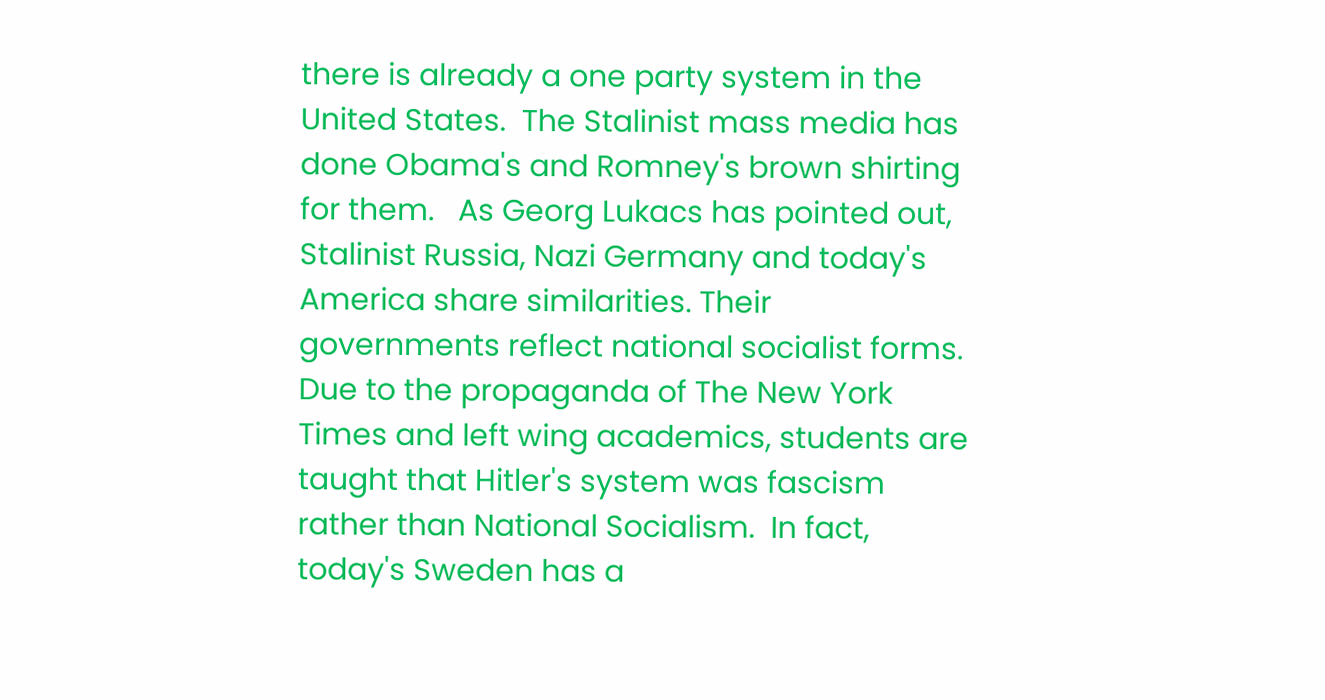there is already a one party system in the United States.  The Stalinist mass media has done Obama's and Romney's brown shirting for them.   As Georg Lukacs has pointed out, Stalinist Russia, Nazi Germany and today's America share similarities. Their governments reflect national socialist forms.  Due to the propaganda of The New York Times and left wing academics, students are taught that Hitler's system was fascism rather than National Socialism.  In fact, today's Sweden has a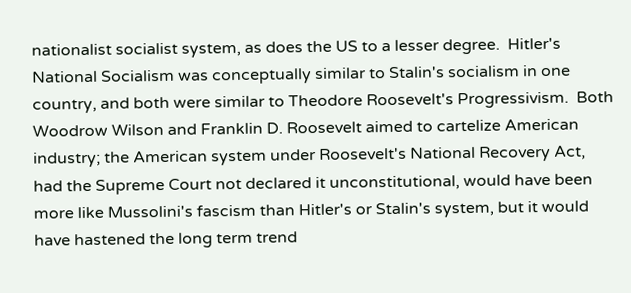nationalist socialist system, as does the US to a lesser degree.  Hitler's National Socialism was conceptually similar to Stalin's socialism in one country, and both were similar to Theodore Roosevelt's Progressivism.  Both Woodrow Wilson and Franklin D. Roosevelt aimed to cartelize American industry; the American system under Roosevelt's National Recovery Act, had the Supreme Court not declared it unconstitutional, would have been more like Mussolini's fascism than Hitler's or Stalin's system, but it would have hastened the long term trend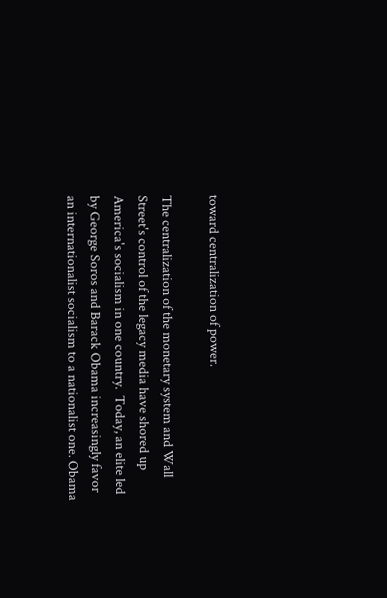toward centralization of power.

The centralization of the monetary system and Wall Street's control of the legacy media have shored up America's socialism in one country.  Today, an elite led by George Soros and Barack Obama increasingly favor an internationalist socialism to a nationalist one. Obama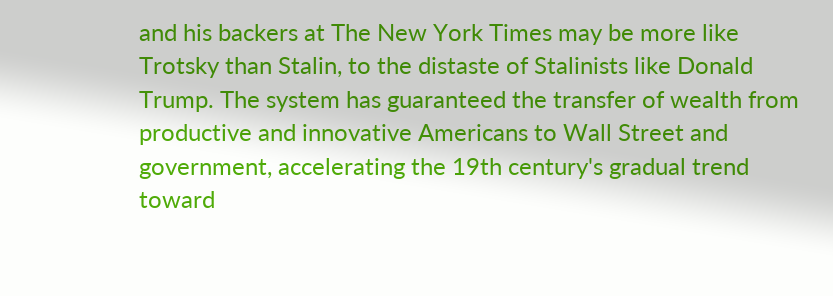and his backers at The New York Times may be more like Trotsky than Stalin, to the distaste of Stalinists like Donald Trump. The system has guaranteed the transfer of wealth from  productive and innovative Americans to Wall Street and government, accelerating the 19th century's gradual trend toward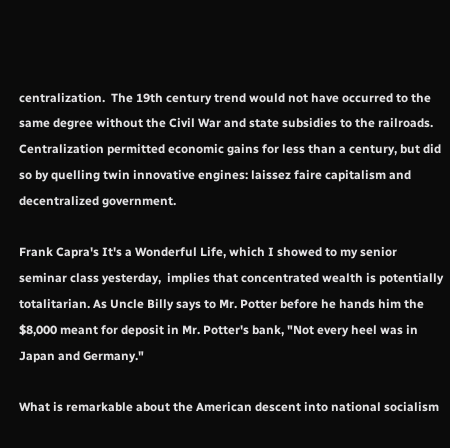centralization.  The 19th century trend would not have occurred to the same degree without the Civil War and state subsidies to the railroads.  Centralization permitted economic gains for less than a century, but did so by quelling twin innovative engines: laissez faire capitalism and decentralized government.

Frank Capra's It's a Wonderful Life, which I showed to my senior seminar class yesterday,  implies that concentrated wealth is potentially totalitarian. As Uncle Billy says to Mr. Potter before he hands him the $8,000 meant for deposit in Mr. Potter's bank, "Not every heel was in Japan and Germany."

What is remarkable about the American descent into national socialism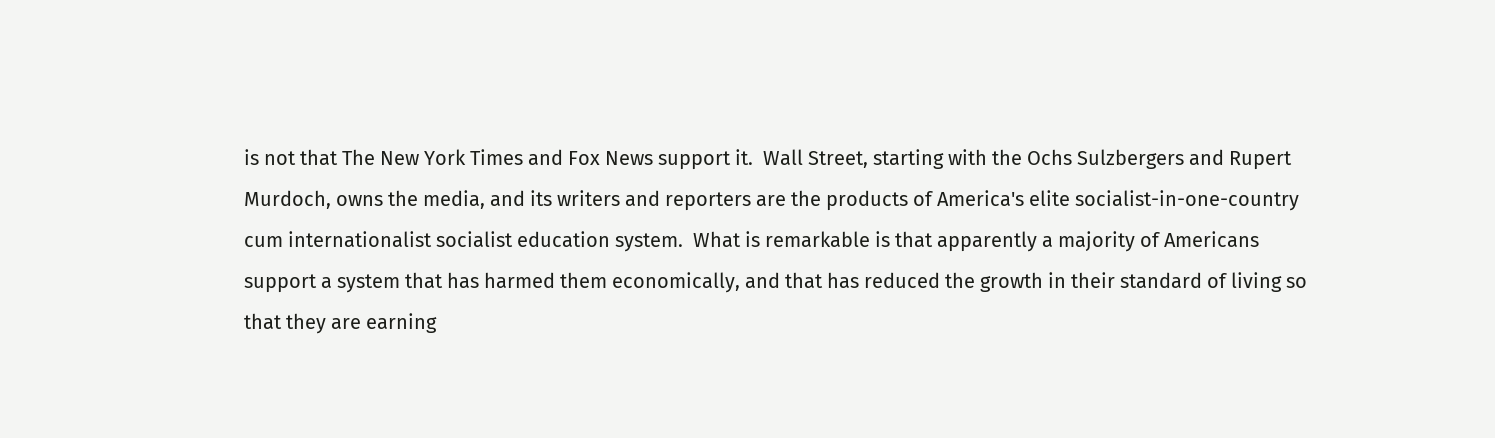is not that The New York Times and Fox News support it.  Wall Street, starting with the Ochs Sulzbergers and Rupert Murdoch, owns the media, and its writers and reporters are the products of America's elite socialist-in-one-country cum internationalist socialist education system.  What is remarkable is that apparently a majority of Americans support a system that has harmed them economically, and that has reduced the growth in their standard of living so that they are earning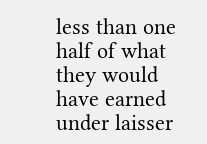less than one half of what they would have earned under laisser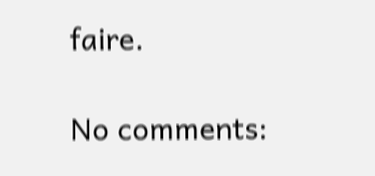faire.

No comments: